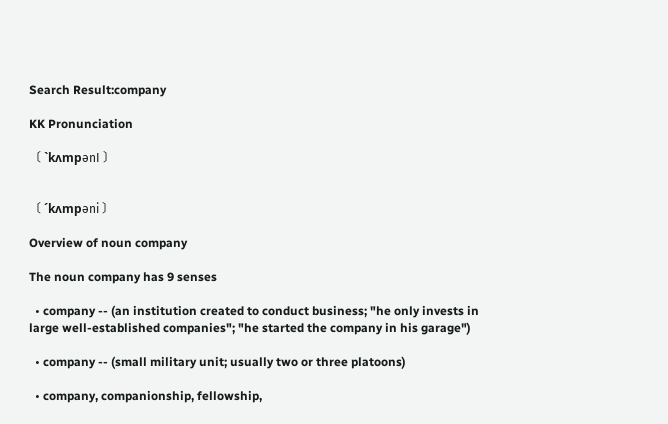Search Result:company

KK Pronunciation

〔 ˋkʌmpәnI 〕


〔 ˊkʌmpәni 〕

Overview of noun company

The noun company has 9 senses

  • company -- (an institution created to conduct business; "he only invests in large well-established companies"; "he started the company in his garage")

  • company -- (small military unit; usually two or three platoons)

  • company, companionship, fellowship,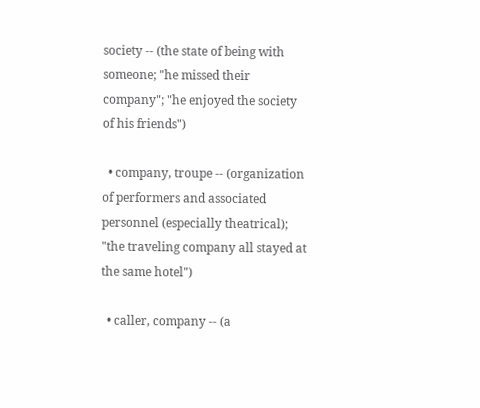society -- (the state of being with someone; "he missed their company"; "he enjoyed the society of his friends")

  • company, troupe -- (organization of performers and associated personnel (especially theatrical); "the traveling company all stayed at the same hotel")

  • caller, company -- (a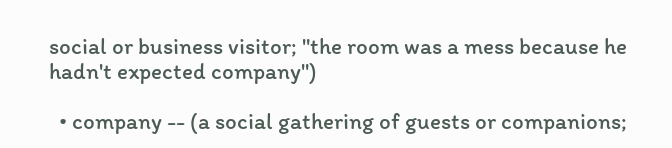social or business visitor; "the room was a mess because he hadn't expected company")

  • company -- (a social gathering of guests or companions;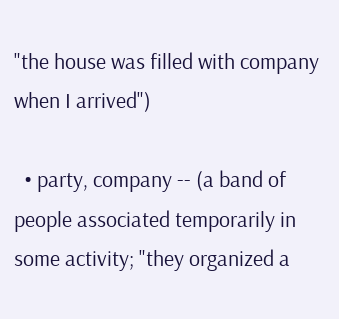"the house was filled with company when I arrived")

  • party, company -- (a band of people associated temporarily in some activity; "they organized a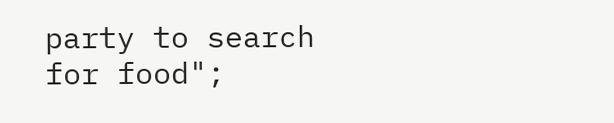party to search for food";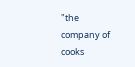"the company of cooks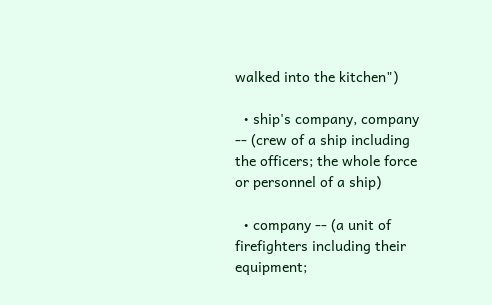walked into the kitchen")

  • ship's company, company -- (crew of a ship including the officers; the whole force or personnel of a ship)

  • company -- (a unit of firefighters including their equipment;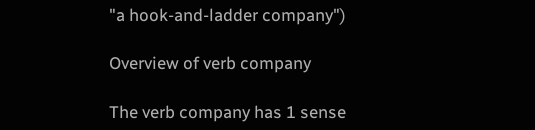"a hook-and-ladder company")

Overview of verb company

The verb company has 1 sense